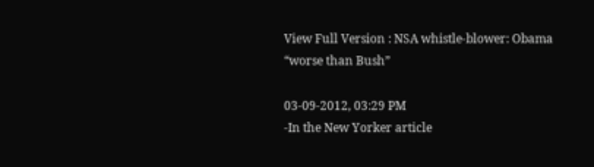View Full Version : NSA whistle-blower: Obama “worse than Bush”

03-09-2012, 03:29 PM
-In the New Yorker article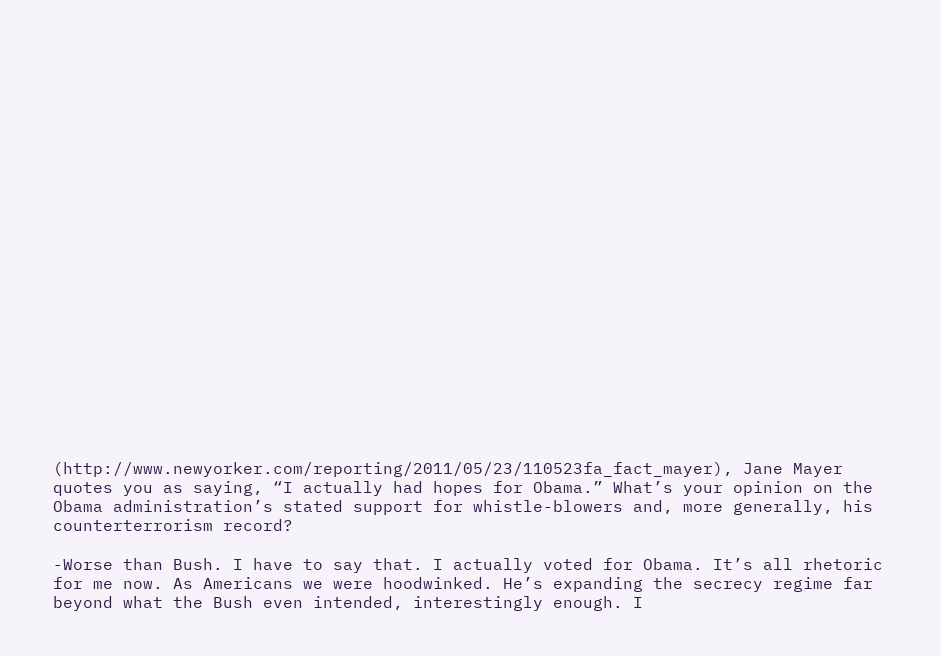(http://www.newyorker.com/reporting/2011/05/23/110523fa_fact_mayer), Jane Mayer quotes you as saying, “I actually had hopes for Obama.” What’s your opinion on the Obama administration’s stated support for whistle-blowers and, more generally, his counterterrorism record?

-Worse than Bush. I have to say that. I actually voted for Obama. It’s all rhetoric for me now. As Americans we were hoodwinked. He’s expanding the secrecy regime far beyond what the Bush even intended, interestingly enough. I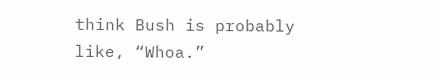think Bush is probably like, “Whoa.”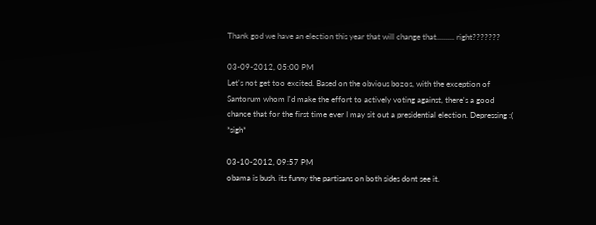Thank god we have an election this year that will change that......... right???????

03-09-2012, 05:00 PM
Let's not get too excited. Based on the obvious bozos, with the exception of Santorum whom I'd make the effort to actively voting against, there's a good chance that for the first time ever I may sit out a presidential election. Depressing :( *sigh*

03-10-2012, 09:57 PM
obama is bush. its funny the partisans on both sides dont see it.